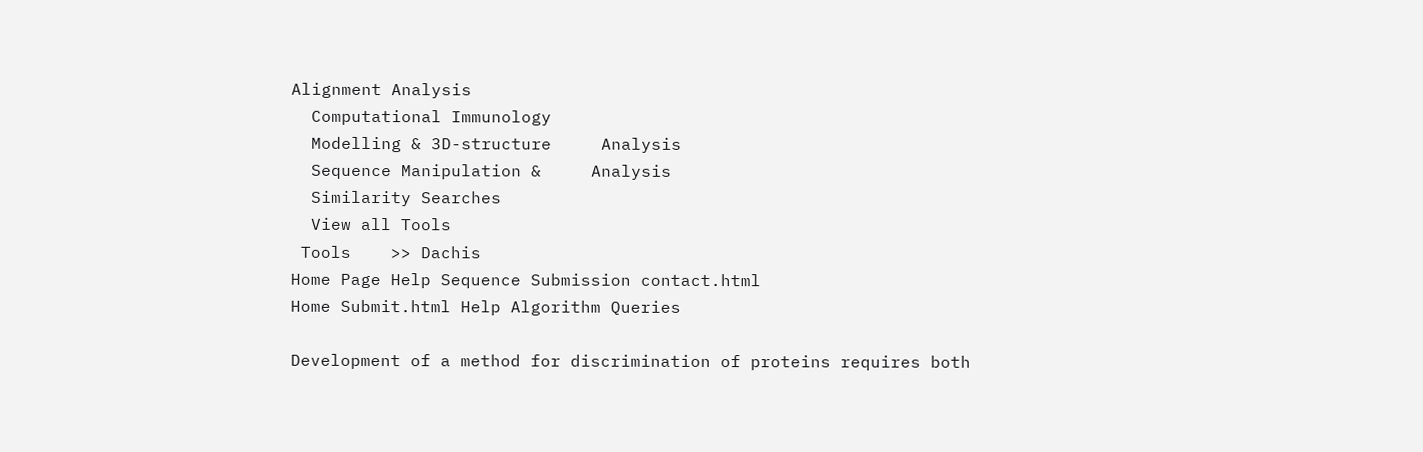Alignment Analysis
  Computational Immunology
  Modelling & 3D-structure     Analysis
  Sequence Manipulation &     Analysis
  Similarity Searches
  View all Tools
 Tools    >> Dachis
Home Page Help Sequence Submission contact.html
Home Submit.html Help Algorithm Queries

Development of a method for discrimination of proteins requires both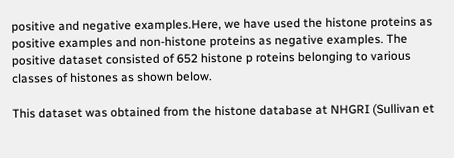positive and negative examples.Here, we have used the histone proteins as positive examples and non-histone proteins as negative examples. The positive dataset consisted of 652 histone p roteins belonging to various classes of histones as shown below.

This dataset was obtained from the histone database at NHGRI (Sullivan et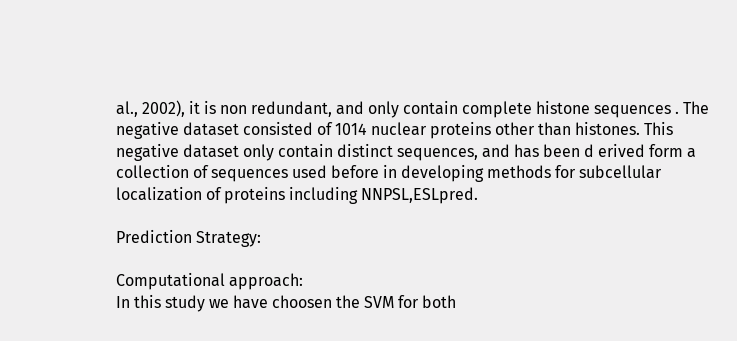al., 2002), it is non redundant, and only contain complete histone sequences . The negative dataset consisted of 1014 nuclear proteins other than histones. This negative dataset only contain distinct sequences, and has been d erived form a collection of sequences used before in developing methods for subcellular localization of proteins including NNPSL,ESLpred.

Prediction Strategy:

Computational approach:
In this study we have choosen the SVM for both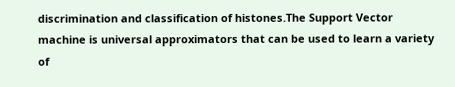discrimination and classification of histones.The Support Vector machine is universal approximators that can be used to learn a variety of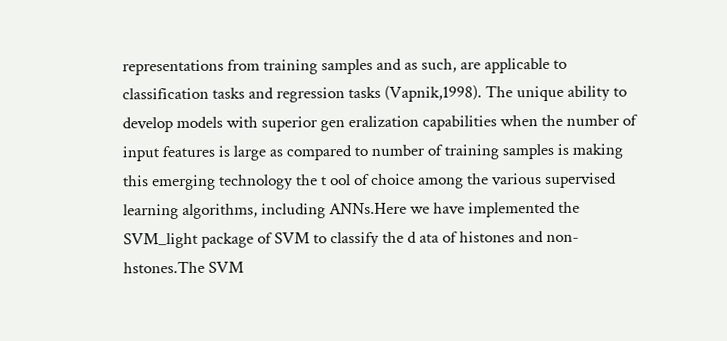representations from training samples and as such, are applicable to classification tasks and regression tasks (Vapnik,1998). The unique ability to develop models with superior gen eralization capabilities when the number of input features is large as compared to number of training samples is making this emerging technology the t ool of choice among the various supervised learning algorithms, including ANNs.Here we have implemented the SVM_light package of SVM to classify the d ata of histones and non-hstones.The SVM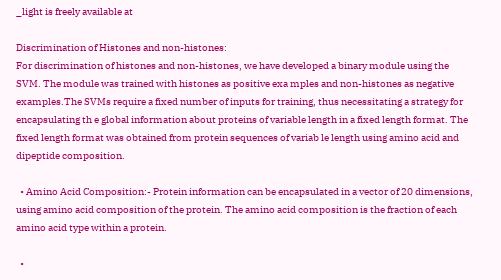_light is freely available at

Discrimination of Histones and non-histones:
For discrimination of histones and non-histones, we have developed a binary module using the SVM. The module was trained with histones as positive exa mples and non-histones as negative examples.The SVMs require a fixed number of inputs for training, thus necessitating a strategy for encapsulating th e global information about proteins of variable length in a fixed length format. The fixed length format was obtained from protein sequences of variab le length using amino acid and dipeptide composition.

  • Amino Acid Composition:- Protein information can be encapsulated in a vector of 20 dimensions, using amino acid composition of the protein. The amino acid composition is the fraction of each amino acid type within a protein.

  •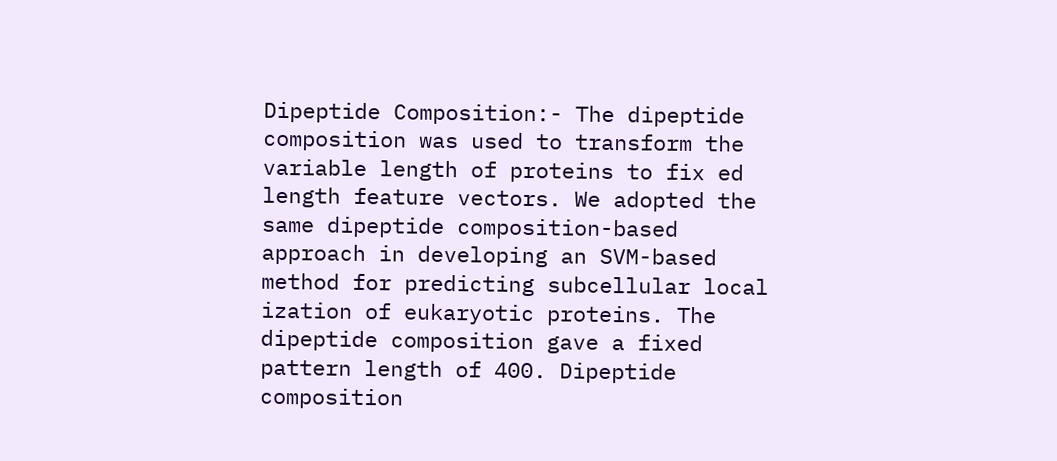Dipeptide Composition:- The dipeptide composition was used to transform the variable length of proteins to fix ed length feature vectors. We adopted the same dipeptide composition-based approach in developing an SVM-based method for predicting subcellular local ization of eukaryotic proteins. The dipeptide composition gave a fixed pattern length of 400. Dipeptide composition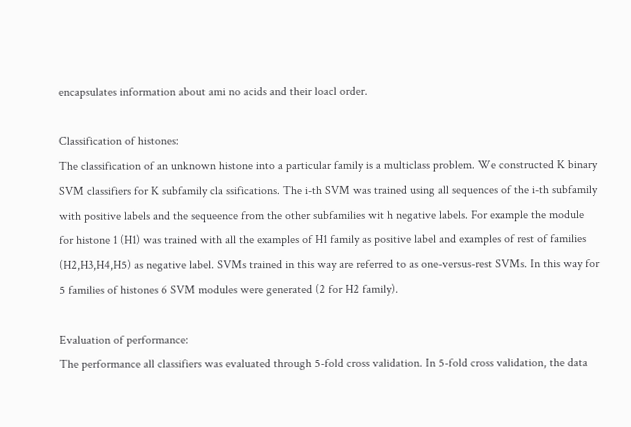encapsulates information about ami no acids and their loacl order.

Classification of histones:
The classification of an unknown histone into a particular family is a multiclass problem. We constructed K binary SVM classifiers for K subfamily cla ssifications. The i-th SVM was trained using all sequences of the i-th subfamily with positive labels and the sequeence from the other subfamilies wit h negative labels. For example the module for histone 1 (H1) was trained with all the examples of H1 family as positive label and examples of rest of families (H2,H3,H4,H5) as negative label. SVMs trained in this way are referred to as one-versus-rest SVMs. In this way for 5 families of histones 6 SVM modules were generated (2 for H2 family).

Evaluation of performance:
The performance all classifiers was evaluated through 5-fold cross validation. In 5-fold cross validation, the data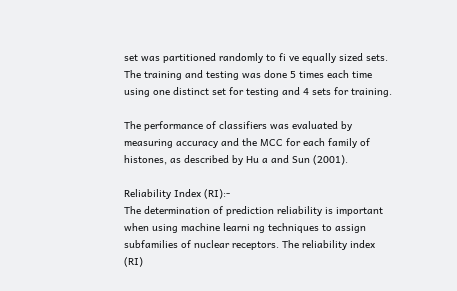set was partitioned randomly to fi ve equally sized sets. The training and testing was done 5 times each time using one distinct set for testing and 4 sets for training.

The performance of classifiers was evaluated by measuring accuracy and the MCC for each family of histones, as described by Hu a and Sun (2001).

Reliability Index (RI):-
The determination of prediction reliability is important when using machine learni ng techniques to assign subfamilies of nuclear receptors. The reliability index (RI)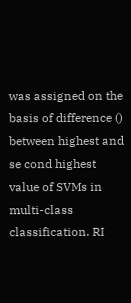was assigned on the basis of difference () between highest and se cond highest value of SVMs in multi-class classification. RI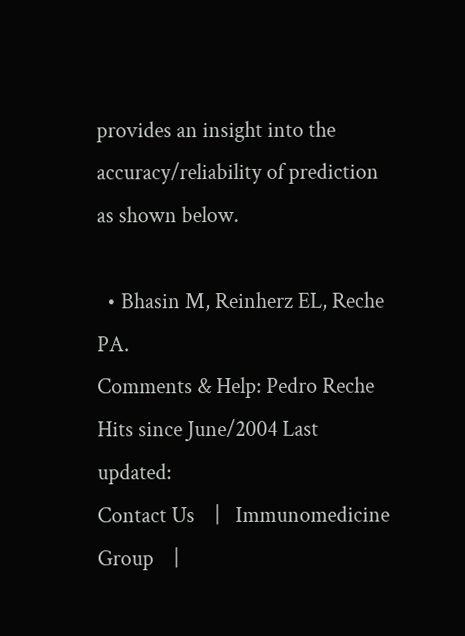provides an insight into the accuracy/reliability of prediction as shown below.

  • Bhasin M, Reinherz EL, Reche PA.
Comments & Help: Pedro Reche
Hits since June/2004 Last updated:
Contact Us    |   Immunomedicine Group    |